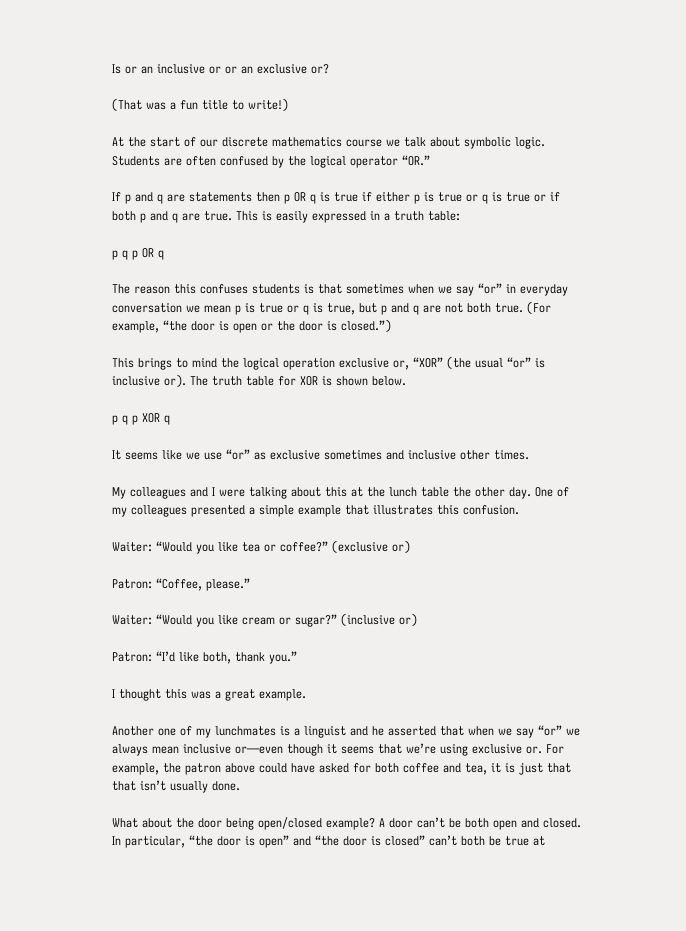Is or an inclusive or or an exclusive or?

(That was a fun title to write!)

At the start of our discrete mathematics course we talk about symbolic logic. Students are often confused by the logical operator “OR.”

If p and q are statements then p OR q is true if either p is true or q is true or if both p and q are true. This is easily expressed in a truth table:

p q p OR q

The reason this confuses students is that sometimes when we say “or” in everyday conversation we mean p is true or q is true, but p and q are not both true. (For example, “the door is open or the door is closed.”)

This brings to mind the logical operation exclusive or, “XOR” (the usual “or” is inclusive or). The truth table for XOR is shown below.

p q p XOR q

It seems like we use “or” as exclusive sometimes and inclusive other times.

My colleagues and I were talking about this at the lunch table the other day. One of my colleagues presented a simple example that illustrates this confusion.

Waiter: “Would you like tea or coffee?” (exclusive or)

Patron: “Coffee, please.”

Waiter: “Would you like cream or sugar?” (inclusive or)

Patron: “I’d like both, thank you.”

I thought this was a great example.

Another one of my lunchmates is a linguist and he asserted that when we say “or” we always mean inclusive or—even though it seems that we’re using exclusive or. For example, the patron above could have asked for both coffee and tea, it is just that that isn’t usually done.

What about the door being open/closed example? A door can’t be both open and closed. In particular, “the door is open” and “the door is closed” can’t both be true at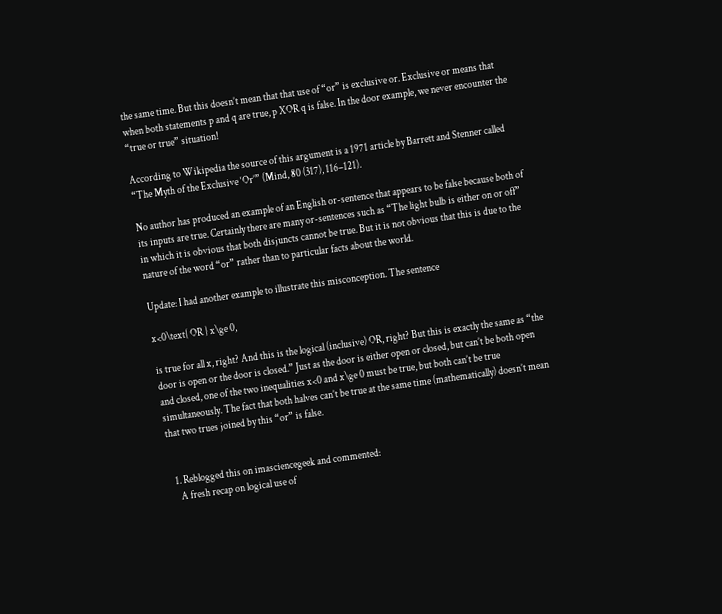the same time. But this doesn’t mean that that use of “or” is exclusive or. Exclusive or means that when both statements p and q are true, p XOR q is false. In the door example, we never encounter the “true or true” situation!

According to Wikipedia the source of this argument is a 1971 article by Barrett and Stenner called “The Myth of the Exclusive ‘Or’” (Mind, 80 (317), 116–121).

No author has produced an example of an English or-sentence that appears to be false because both of its inputs are true. Certainly there are many or-sentences such as “The light bulb is either on or off” in which it is obvious that both disjuncts cannot be true. But it is not obvious that this is due to the nature of the word “or” rather than to particular facts about the world.

Update: I had another example to illustrate this misconception. The sentence

x<0\text{ OR } x\ge 0,

is true for all x, right? And this is the logical (inclusive) OR, right? But this is exactly the same as “the door is open or the door is closed.” Just as the door is either open or closed, but can’t be both open and closed, one of the two inequalities x<0 and x\ge 0 must be true, but both can’t be true simultaneously. The fact that both halves can’t be true at the same time (mathematically) doesn’t mean that two trues joined by this “or” is false.


  1. Reblogged this on imasciencegeek and commented:
    A fresh recap on logical use of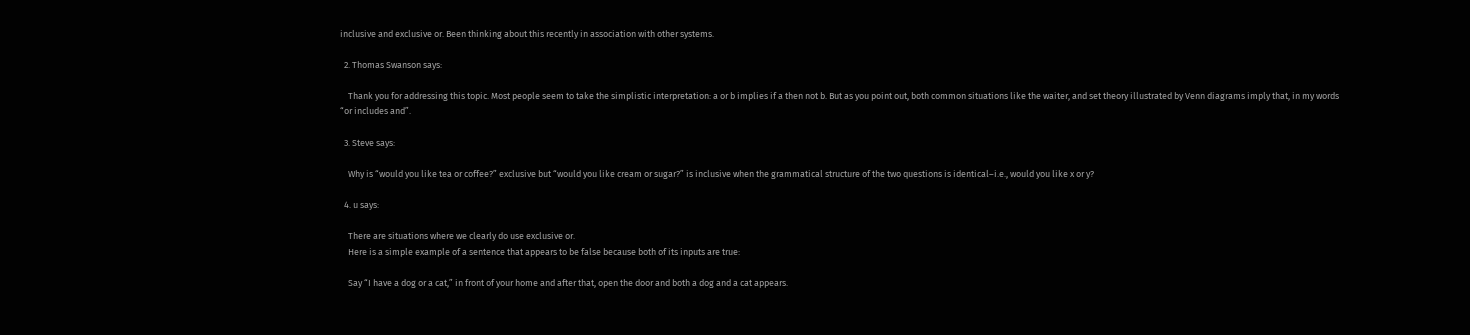inclusive and exclusive or. Been thinking about this recently in association with other systems.

  2. Thomas Swanson says:

    Thank you for addressing this topic. Most people seem to take the simplistic interpretation: a or b implies if a then not b. But as you point out, both common situations like the waiter, and set theory illustrated by Venn diagrams imply that, in my words “or includes and”.

  3. Steve says:

    Why is “would you like tea or coffee?” exclusive but “would you like cream or sugar?” is inclusive when the grammatical structure of the two questions is identical–i.e., would you like x or y?

  4. u says:

    There are situations where we clearly do use exclusive or.
    Here is a simple example of a sentence that appears to be false because both of its inputs are true:

    Say “I have a dog or a cat,” in front of your home and after that, open the door and both a dog and a cat appears.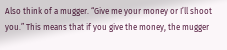Also think of a mugger. “Give me your money or I’ll shoot you.” This means that if you give the money, the mugger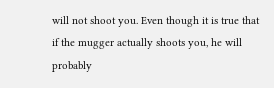will not shoot you. Even though it is true that if the mugger actually shoots you, he will probably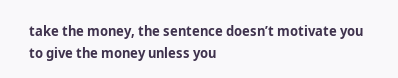take the money, the sentence doesn’t motivate you to give the money unless you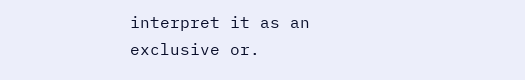interpret it as an exclusive or.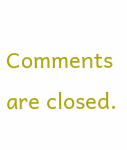Comments are closed.